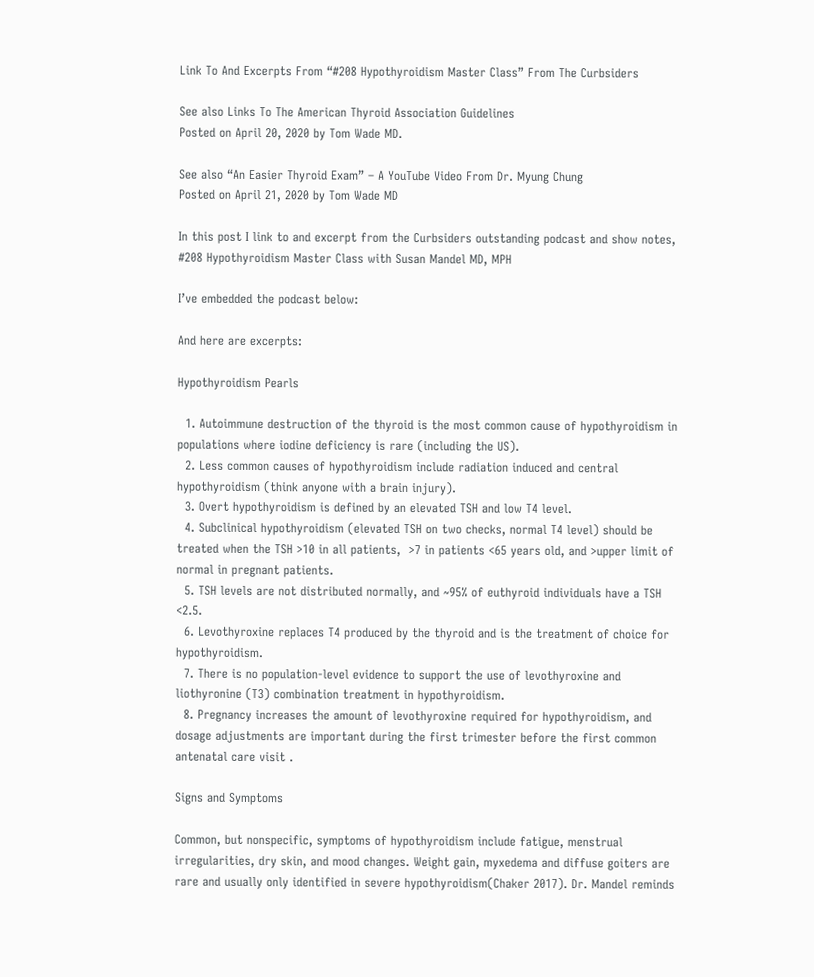Link To And Excerpts From “#208 Hypothyroidism Master Class” From The Curbsiders

See also Links To The American Thyroid Association Guidelines
Posted on April 20, 2020 by Tom Wade MD.

See also “An Easier Thyroid Exam” – A YouTube Video From Dr. Myung Chung
Posted on April 21, 2020 by Tom Wade MD

In this post I link to and excerpt from the Curbsiders outstanding podcast and show notes, #208 Hypothyroidism Master Class with Susan Mandel MD, MPH

I’ve embedded the podcast below:

And here are excerpts:

Hypothyroidism Pearls

  1. Autoimmune destruction of the thyroid is the most common cause of hypothyroidism in populations where iodine deficiency is rare (including the US).
  2. Less common causes of hypothyroidism include radiation induced and central hypothyroidism (think anyone with a brain injury).
  3. Overt hypothyroidism is defined by an elevated TSH and low T4 level.
  4. Subclinical hypothyroidism (elevated TSH on two checks, normal T4 level) should be treated when the TSH >10 in all patients,  >7 in patients <65 years old, and >upper limit of normal in pregnant patients.
  5. TSH levels are not distributed normally, and ~95% of euthyroid individuals have a TSH <2.5.
  6. Levothyroxine replaces T4 produced by the thyroid and is the treatment of choice for hypothyroidism.
  7. There is no population-level evidence to support the use of levothyroxine and liothyronine (T3) combination treatment in hypothyroidism.
  8. Pregnancy increases the amount of levothyroxine required for hypothyroidism, and dosage adjustments are important during the first trimester before the first common antenatal care visit .

Signs and Symptoms

Common, but nonspecific, symptoms of hypothyroidism include fatigue, menstrual irregularities, dry skin, and mood changes. Weight gain, myxedema and diffuse goiters are rare and usually only identified in severe hypothyroidism(Chaker 2017). Dr. Mandel reminds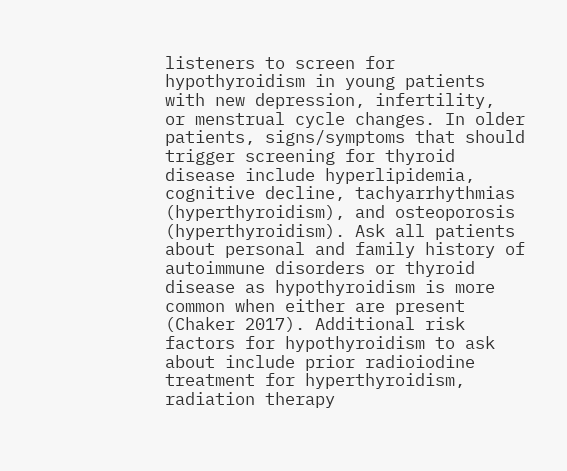listeners to screen for hypothyroidism in young patients with new depression, infertility,  or menstrual cycle changes. In older patients, signs/symptoms that should trigger screening for thyroid disease include hyperlipidemia, cognitive decline, tachyarrhythmias (hyperthyroidism), and osteoporosis (hyperthyroidism). Ask all patients about personal and family history of autoimmune disorders or thyroid disease as hypothyroidism is more common when either are present (Chaker 2017). Additional risk factors for hypothyroidism to ask about include prior radioiodine treatment for hyperthyroidism, radiation therapy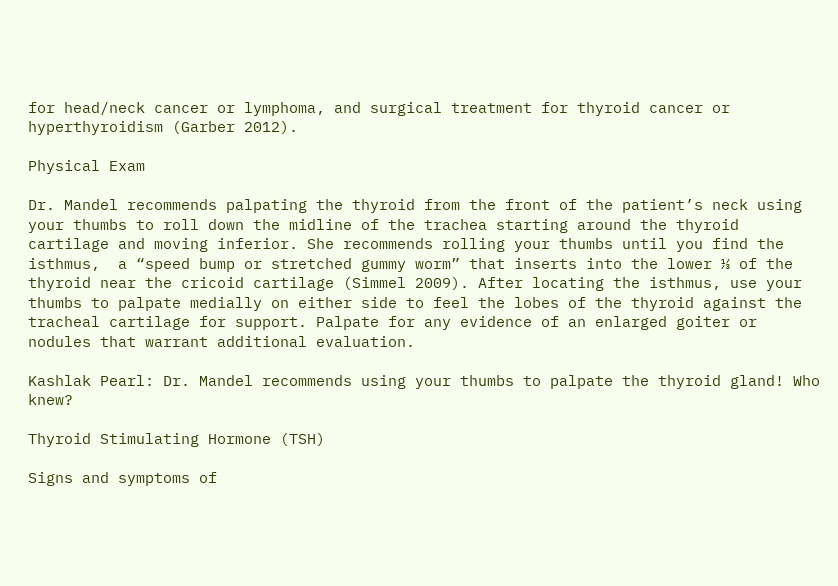for head/neck cancer or lymphoma, and surgical treatment for thyroid cancer or hyperthyroidism (Garber 2012).

Physical Exam

Dr. Mandel recommends palpating the thyroid from the front of the patient’s neck using your thumbs to roll down the midline of the trachea starting around the thyroid cartilage and moving inferior. She recommends rolling your thumbs until you find the isthmus,  a “speed bump or stretched gummy worm” that inserts into the lower ⅓ of the thyroid near the cricoid cartilage (Simmel 2009). After locating the isthmus, use your thumbs to palpate medially on either side to feel the lobes of the thyroid against the tracheal cartilage for support. Palpate for any evidence of an enlarged goiter or nodules that warrant additional evaluation.

Kashlak Pearl: Dr. Mandel recommends using your thumbs to palpate the thyroid gland! Who knew?

Thyroid Stimulating Hormone (TSH)

Signs and symptoms of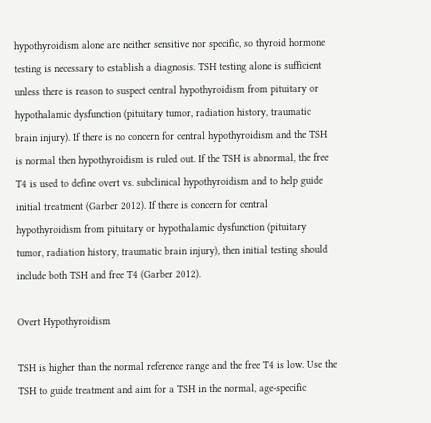hypothyroidism alone are neither sensitive nor specific, so thyroid hormone testing is necessary to establish a diagnosis. TSH testing alone is sufficient unless there is reason to suspect central hypothyroidism from pituitary or hypothalamic dysfunction (pituitary tumor, radiation history, traumatic brain injury). If there is no concern for central hypothyroidism and the TSH is normal then hypothyroidism is ruled out. If the TSH is abnormal, the free T4 is used to define overt vs. subclinical hypothyroidism and to help guide initial treatment (Garber 2012). If there is concern for central hypothyroidism from pituitary or hypothalamic dysfunction (pituitary tumor, radiation history, traumatic brain injury), then initial testing should include both TSH and free T4 (Garber 2012).

Overt Hypothyroidism

TSH is higher than the normal reference range and the free T4 is low. Use the TSH to guide treatment and aim for a TSH in the normal, age-specific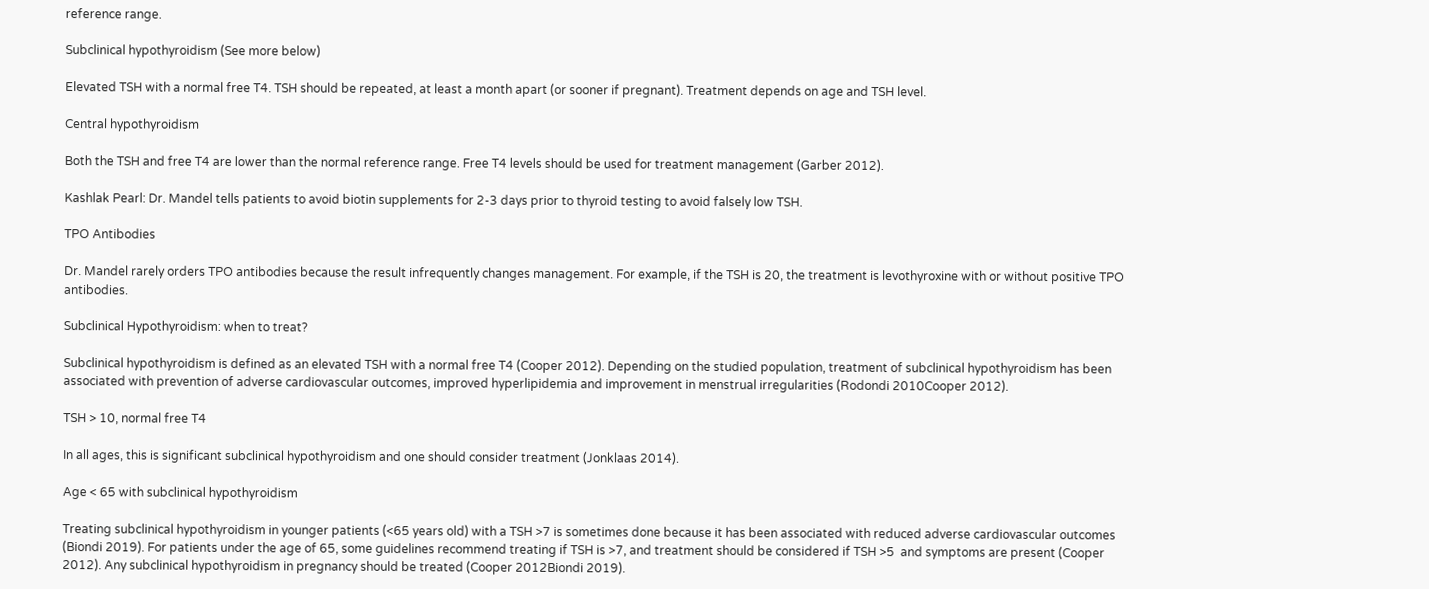reference range.

Subclinical hypothyroidism (See more below)

Elevated TSH with a normal free T4. TSH should be repeated, at least a month apart (or sooner if pregnant). Treatment depends on age and TSH level.

Central hypothyroidism

Both the TSH and free T4 are lower than the normal reference range. Free T4 levels should be used for treatment management (Garber 2012).

Kashlak Pearl: Dr. Mandel tells patients to avoid biotin supplements for 2-3 days prior to thyroid testing to avoid falsely low TSH.

TPO Antibodies

Dr. Mandel rarely orders TPO antibodies because the result infrequently changes management. For example, if the TSH is 20, the treatment is levothyroxine with or without positive TPO antibodies.

Subclinical Hypothyroidism: when to treat?

Subclinical hypothyroidism is defined as an elevated TSH with a normal free T4 (Cooper 2012). Depending on the studied population, treatment of subclinical hypothyroidism has been associated with prevention of adverse cardiovascular outcomes, improved hyperlipidemia and improvement in menstrual irregularities (Rodondi 2010Cooper 2012).

TSH > 10, normal free T4

In all ages, this is significant subclinical hypothyroidism and one should consider treatment (Jonklaas 2014).

Age < 65 with subclinical hypothyroidism

Treating subclinical hypothyroidism in younger patients (<65 years old) with a TSH >7 is sometimes done because it has been associated with reduced adverse cardiovascular outcomes (Biondi 2019). For patients under the age of 65, some guidelines recommend treating if TSH is >7, and treatment should be considered if TSH >5  and symptoms are present (Cooper 2012). Any subclinical hypothyroidism in pregnancy should be treated (Cooper 2012Biondi 2019).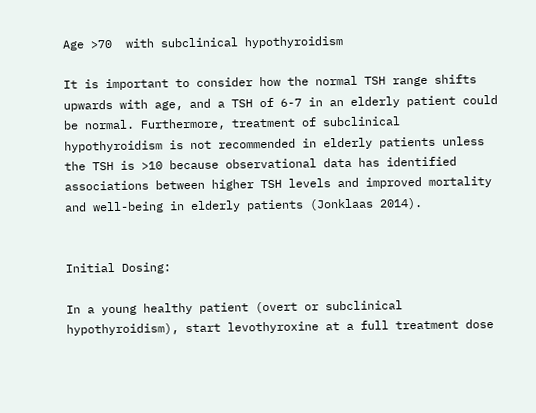Age >70  with subclinical hypothyroidism

It is important to consider how the normal TSH range shifts upwards with age, and a TSH of 6-7 in an elderly patient could be normal. Furthermore, treatment of subclinical hypothyroidism is not recommended in elderly patients unless the TSH is >10 because observational data has identified associations between higher TSH levels and improved mortality and well-being in elderly patients (Jonklaas 2014).


Initial Dosing:

In a young healthy patient (overt or subclinical hypothyroidism), start levothyroxine at a full treatment dose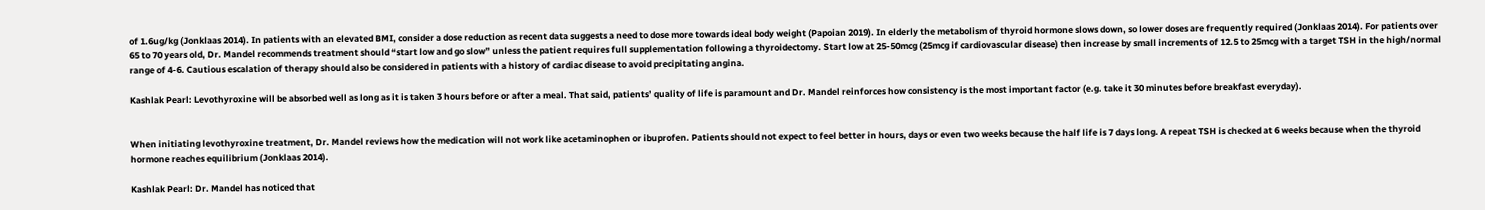of 1.6ug/kg (Jonklaas 2014). In patients with an elevated BMI, consider a dose reduction as recent data suggests a need to dose more towards ideal body weight (Papoian 2019). In elderly the metabolism of thyroid hormone slows down, so lower doses are frequently required (Jonklaas 2014). For patients over 65 to 70 years old, Dr. Mandel recommends treatment should “start low and go slow” unless the patient requires full supplementation following a thyroidectomy. Start low at 25-50mcg (25mcg if cardiovascular disease) then increase by small increments of 12.5 to 25mcg with a target TSH in the high/normal range of 4-6. Cautious escalation of therapy should also be considered in patients with a history of cardiac disease to avoid precipitating angina.

Kashlak Pearl: Levothyroxine will be absorbed well as long as it is taken 3 hours before or after a meal. That said, patients’ quality of life is paramount and Dr. Mandel reinforces how consistency is the most important factor (e.g. take it 30 minutes before breakfast everyday).


When initiating levothyroxine treatment, Dr. Mandel reviews how the medication will not work like acetaminophen or ibuprofen. Patients should not expect to feel better in hours, days or even two weeks because the half life is 7 days long. A repeat TSH is checked at 6 weeks because when the thyroid hormone reaches equilibrium (Jonklaas 2014).

Kashlak Pearl: Dr. Mandel has noticed that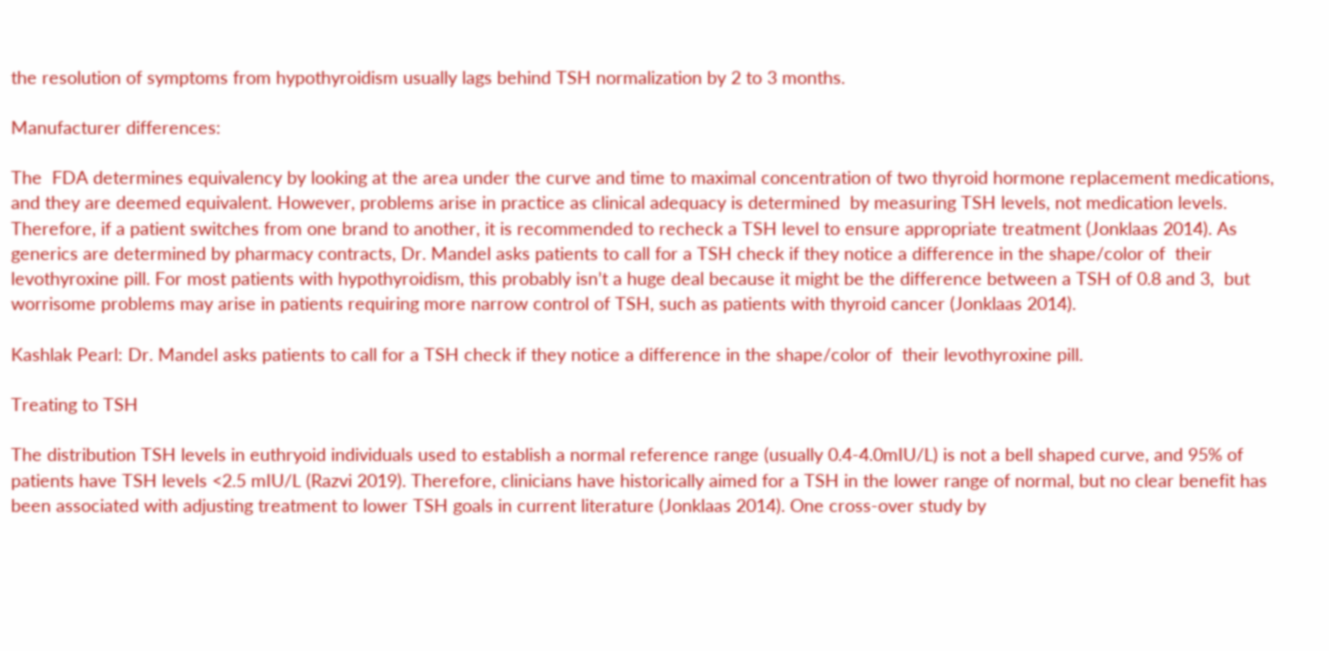the resolution of symptoms from hypothyroidism usually lags behind TSH normalization by 2 to 3 months.

Manufacturer differences:

The  FDA determines equivalency by looking at the area under the curve and time to maximal concentration of two thyroid hormone replacement medications, and they are deemed equivalent. However, problems arise in practice as clinical adequacy is determined  by measuring TSH levels, not medication levels. Therefore, if a patient switches from one brand to another, it is recommended to recheck a TSH level to ensure appropriate treatment (Jonklaas 2014). As generics are determined by pharmacy contracts, Dr. Mandel asks patients to call for a TSH check if they notice a difference in the shape/color of  their levothyroxine pill. For most patients with hypothyroidism, this probably isn’t a huge deal because it might be the difference between a TSH of 0.8 and 3,  but worrisome problems may arise in patients requiring more narrow control of TSH, such as patients with thyroid cancer (Jonklaas 2014).

Kashlak Pearl: Dr. Mandel asks patients to call for a TSH check if they notice a difference in the shape/color of  their levothyroxine pill.

Treating to TSH

The distribution TSH levels in euthryoid individuals used to establish a normal reference range (usually 0.4-4.0mIU/L) is not a bell shaped curve, and 95% of patients have TSH levels <2.5 mIU/L (Razvi 2019). Therefore, clinicians have historically aimed for a TSH in the lower range of normal, but no clear benefit has been associated with adjusting treatment to lower TSH goals in current literature (Jonklaas 2014). One cross-over study by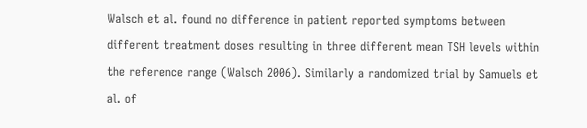Walsch et al. found no difference in patient reported symptoms between different treatment doses resulting in three different mean TSH levels within the reference range (Walsch 2006). Similarly a randomized trial by Samuels et al. of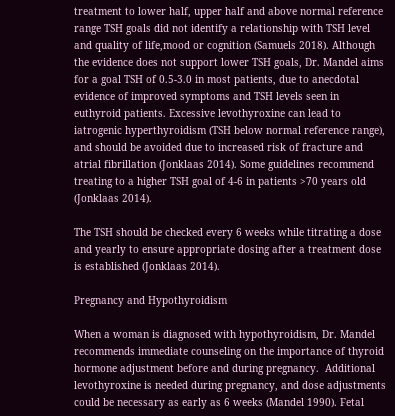treatment to lower half, upper half and above normal reference range TSH goals did not identify a relationship with TSH level and quality of life,mood or cognition (Samuels 2018). Although the evidence does not support lower TSH goals, Dr. Mandel aims for a goal TSH of 0.5-3.0 in most patients, due to anecdotal evidence of improved symptoms and TSH levels seen in euthyroid patients. Excessive levothyroxine can lead to iatrogenic hyperthyroidism (TSH below normal reference range), and should be avoided due to increased risk of fracture and atrial fibrillation (Jonklaas 2014). Some guidelines recommend treating to a higher TSH goal of 4-6 in patients >70 years old (Jonklaas 2014).

The TSH should be checked every 6 weeks while titrating a dose and yearly to ensure appropriate dosing after a treatment dose is established (Jonklaas 2014).

Pregnancy and Hypothyroidism

When a woman is diagnosed with hypothyroidism, Dr. Mandel recommends immediate counseling on the importance of thyroid hormone adjustment before and during pregnancy.  Additional levothyroxine is needed during pregnancy, and dose adjustments could be necessary as early as 6 weeks (Mandel 1990). Fetal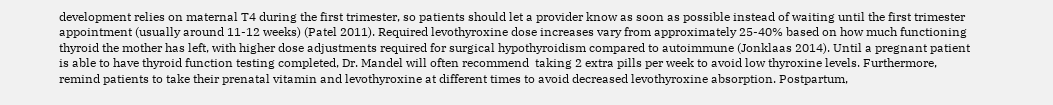development relies on maternal T4 during the first trimester, so patients should let a provider know as soon as possible instead of waiting until the first trimester appointment (usually around 11-12 weeks) (Patel 2011). Required levothyroxine dose increases vary from approximately 25-40% based on how much functioning thyroid the mother has left, with higher dose adjustments required for surgical hypothyroidism compared to autoimmune (Jonklaas 2014). Until a pregnant patient is able to have thyroid function testing completed, Dr. Mandel will often recommend  taking 2 extra pills per week to avoid low thyroxine levels. Furthermore, remind patients to take their prenatal vitamin and levothyroxine at different times to avoid decreased levothyroxine absorption. Postpartum,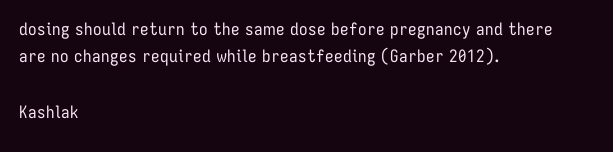dosing should return to the same dose before pregnancy and there are no changes required while breastfeeding (Garber 2012).

Kashlak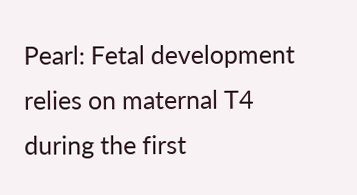Pearl: Fetal development relies on maternal T4 during the first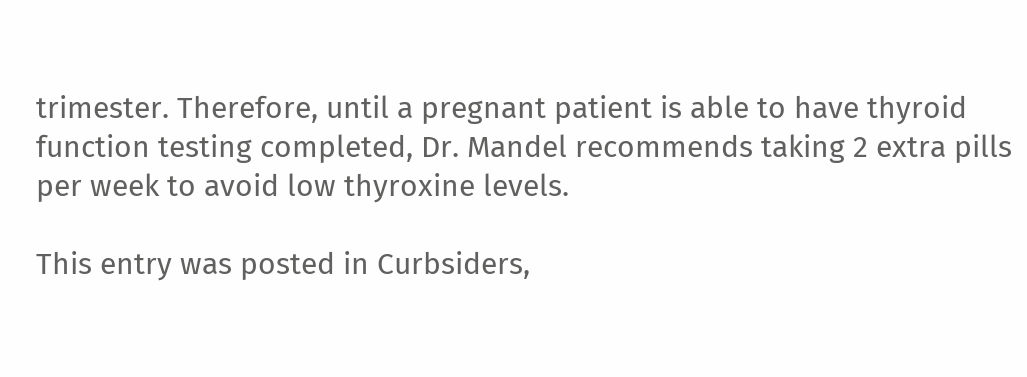trimester. Therefore, until a pregnant patient is able to have thyroid function testing completed, Dr. Mandel recommends taking 2 extra pills per week to avoid low thyroxine levels.

This entry was posted in Curbsiders,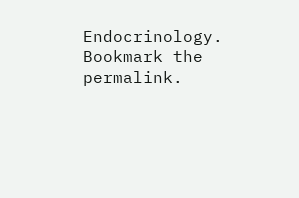Endocrinology. Bookmark the permalink.